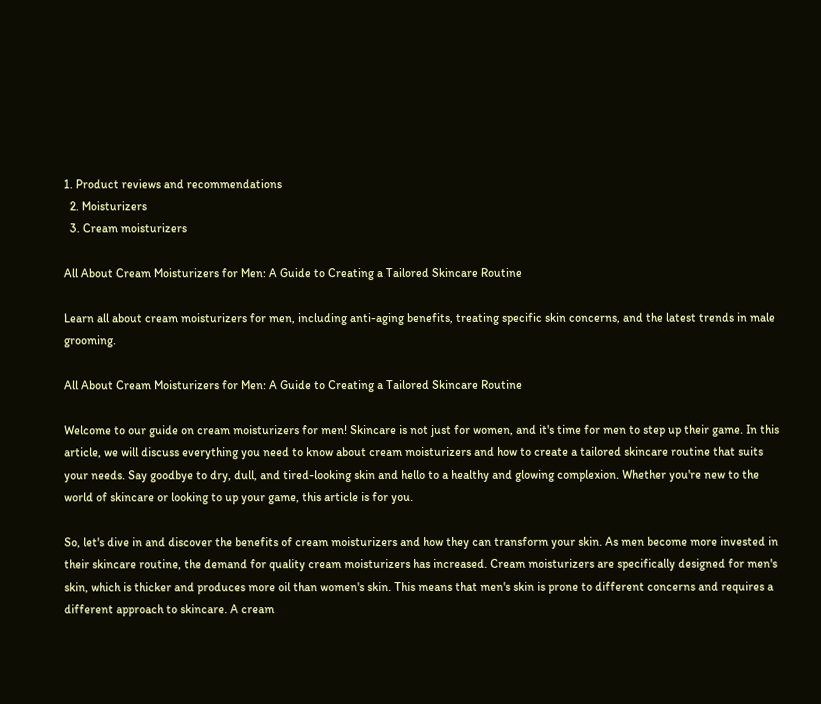1. Product reviews and recommendations
  2. Moisturizers
  3. Cream moisturizers

All About Cream Moisturizers for Men: A Guide to Creating a Tailored Skincare Routine

Learn all about cream moisturizers for men, including anti-aging benefits, treating specific skin concerns, and the latest trends in male grooming.

All About Cream Moisturizers for Men: A Guide to Creating a Tailored Skincare Routine

Welcome to our guide on cream moisturizers for men! Skincare is not just for women, and it's time for men to step up their game. In this article, we will discuss everything you need to know about cream moisturizers and how to create a tailored skincare routine that suits your needs. Say goodbye to dry, dull, and tired-looking skin and hello to a healthy and glowing complexion. Whether you're new to the world of skincare or looking to up your game, this article is for you.

So, let's dive in and discover the benefits of cream moisturizers and how they can transform your skin. As men become more invested in their skincare routine, the demand for quality cream moisturizers has increased. Cream moisturizers are specifically designed for men's skin, which is thicker and produces more oil than women's skin. This means that men's skin is prone to different concerns and requires a different approach to skincare. A cream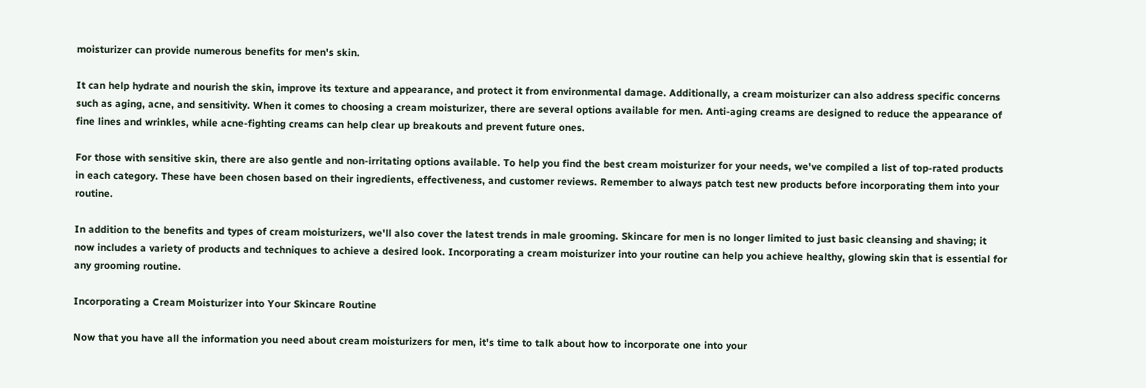moisturizer can provide numerous benefits for men's skin.

It can help hydrate and nourish the skin, improve its texture and appearance, and protect it from environmental damage. Additionally, a cream moisturizer can also address specific concerns such as aging, acne, and sensitivity. When it comes to choosing a cream moisturizer, there are several options available for men. Anti-aging creams are designed to reduce the appearance of fine lines and wrinkles, while acne-fighting creams can help clear up breakouts and prevent future ones.

For those with sensitive skin, there are also gentle and non-irritating options available. To help you find the best cream moisturizer for your needs, we've compiled a list of top-rated products in each category. These have been chosen based on their ingredients, effectiveness, and customer reviews. Remember to always patch test new products before incorporating them into your routine.

In addition to the benefits and types of cream moisturizers, we'll also cover the latest trends in male grooming. Skincare for men is no longer limited to just basic cleansing and shaving; it now includes a variety of products and techniques to achieve a desired look. Incorporating a cream moisturizer into your routine can help you achieve healthy, glowing skin that is essential for any grooming routine.

Incorporating a Cream Moisturizer into Your Skincare Routine

Now that you have all the information you need about cream moisturizers for men, it's time to talk about how to incorporate one into your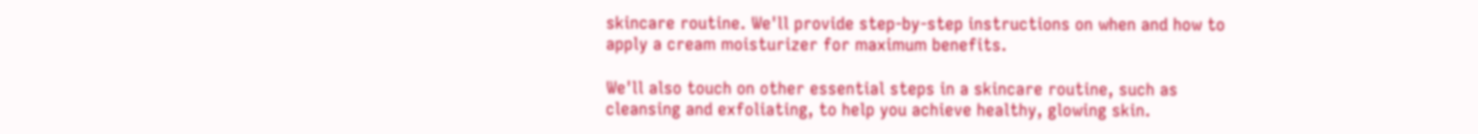skincare routine. We'll provide step-by-step instructions on when and how to apply a cream moisturizer for maximum benefits.

We'll also touch on other essential steps in a skincare routine, such as cleansing and exfoliating, to help you achieve healthy, glowing skin.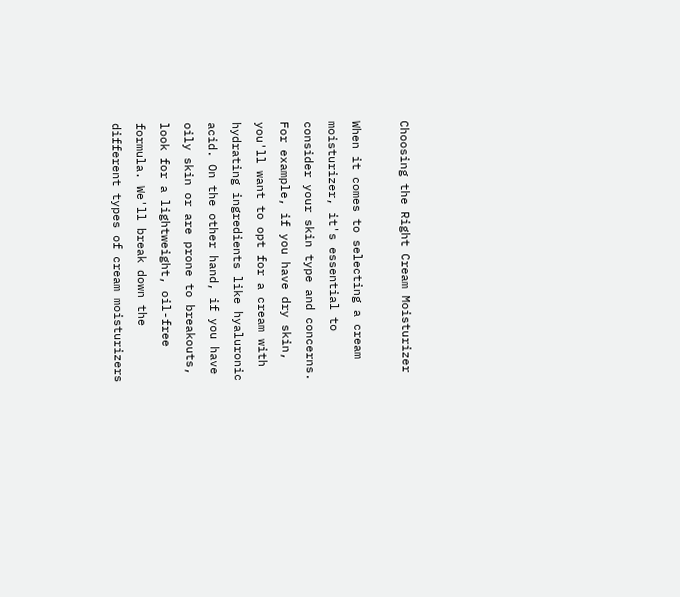Choosing the Right Cream Moisturizer

When it comes to selecting a cream moisturizer, it's essential to consider your skin type and concerns. For example, if you have dry skin, you'll want to opt for a cream with hydrating ingredients like hyaluronic acid. On the other hand, if you have oily skin or are prone to breakouts, look for a lightweight, oil-free formula. We'll break down the different types of cream moisturizers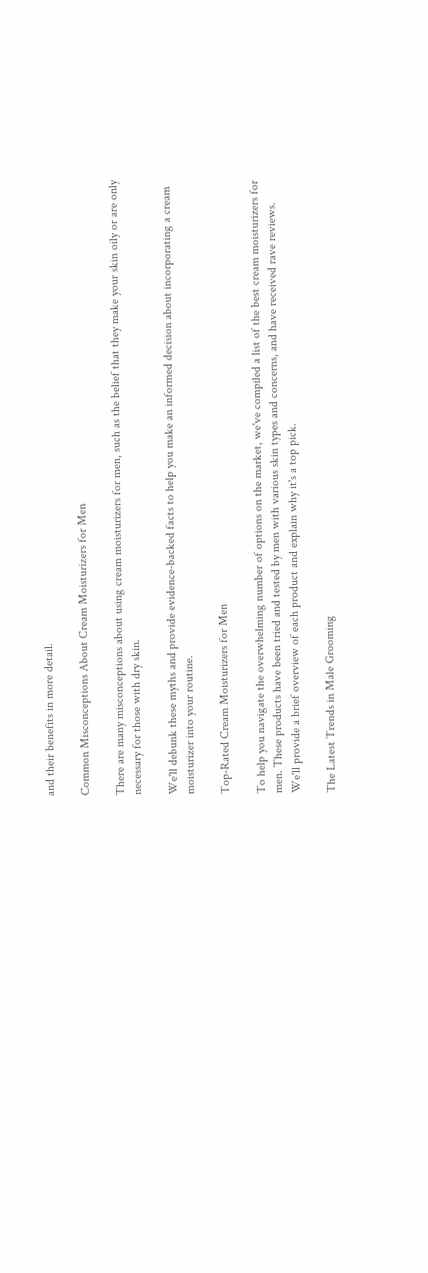and their benefits in more detail.

Common Misconceptions About Cream Moisturizers for Men

There are many misconceptions about using cream moisturizers for men, such as the belief that they make your skin oily or are only necessary for those with dry skin.

We'll debunk these myths and provide evidence-backed facts to help you make an informed decision about incorporating a cream moisturizer into your routine.

Top-Rated Cream Moisturizers for Men

To help you navigate the overwhelming number of options on the market, we've compiled a list of the best cream moisturizers for men. These products have been tried and tested by men with various skin types and concerns, and have received rave reviews. We'll provide a brief overview of each product and explain why it's a top pick.

The Latest Trends in Male Grooming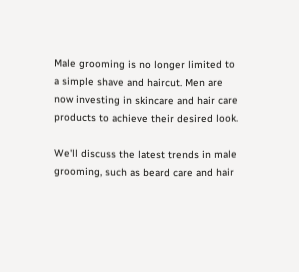Male grooming is no longer limited to a simple shave and haircut. Men are now investing in skincare and hair care products to achieve their desired look.

We'll discuss the latest trends in male grooming, such as beard care and hair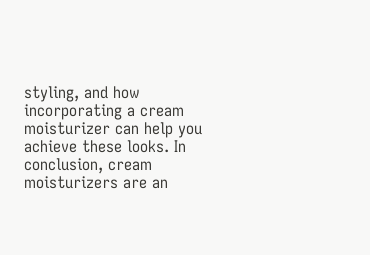styling, and how incorporating a cream moisturizer can help you achieve these looks. In conclusion, cream moisturizers are an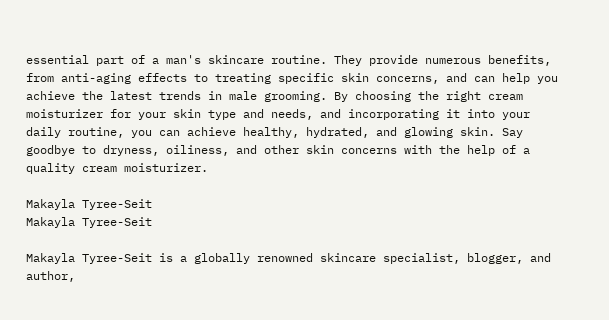essential part of a man's skincare routine. They provide numerous benefits, from anti-aging effects to treating specific skin concerns, and can help you achieve the latest trends in male grooming. By choosing the right cream moisturizer for your skin type and needs, and incorporating it into your daily routine, you can achieve healthy, hydrated, and glowing skin. Say goodbye to dryness, oiliness, and other skin concerns with the help of a quality cream moisturizer.

Makayla Tyree-Seit
Makayla Tyree-Seit

Makayla Tyree-Seit is a globally renowned skincare specialist, blogger, and author,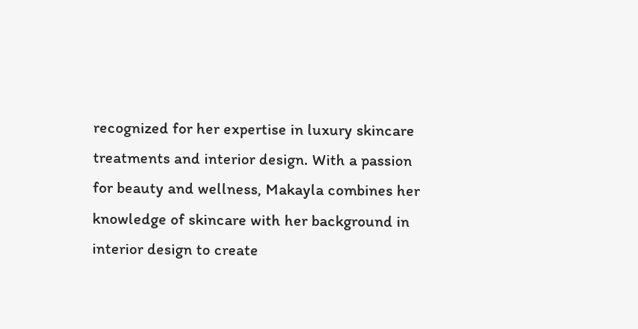recognized for her expertise in luxury skincare treatments and interior design. With a passion for beauty and wellness, Makayla combines her knowledge of skincare with her background in interior design to create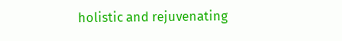holistic and rejuvenating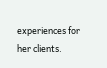experiences for her clients.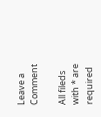Leave a Comment

All fileds with * are required